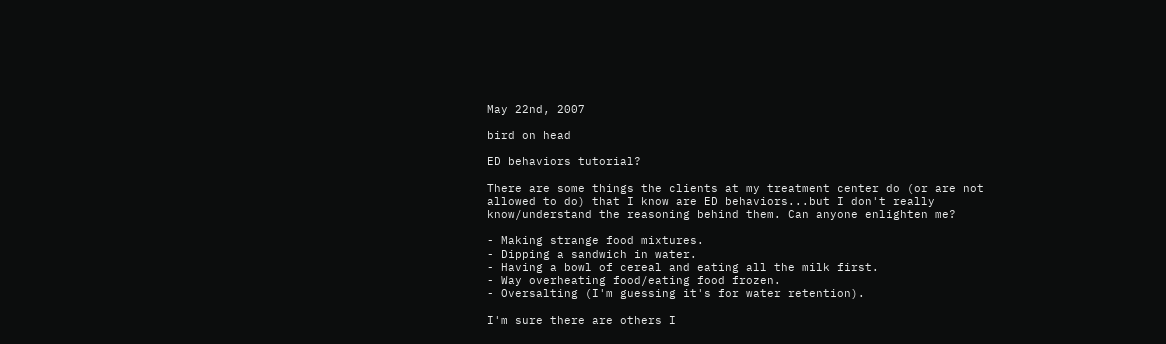May 22nd, 2007

bird on head

ED behaviors tutorial?

There are some things the clients at my treatment center do (or are not allowed to do) that I know are ED behaviors...but I don't really know/understand the reasoning behind them. Can anyone enlighten me?

- Making strange food mixtures.
- Dipping a sandwich in water.
- Having a bowl of cereal and eating all the milk first.
- Way overheating food/eating food frozen.
- Oversalting (I'm guessing it's for water retention).

I'm sure there are others I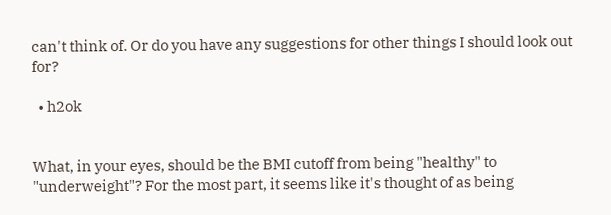can't think of. Or do you have any suggestions for other things I should look out for?

  • h2ok


What, in your eyes, should be the BMI cutoff from being "healthy" to "underweight"? For the most part, it seems like it's thought of as being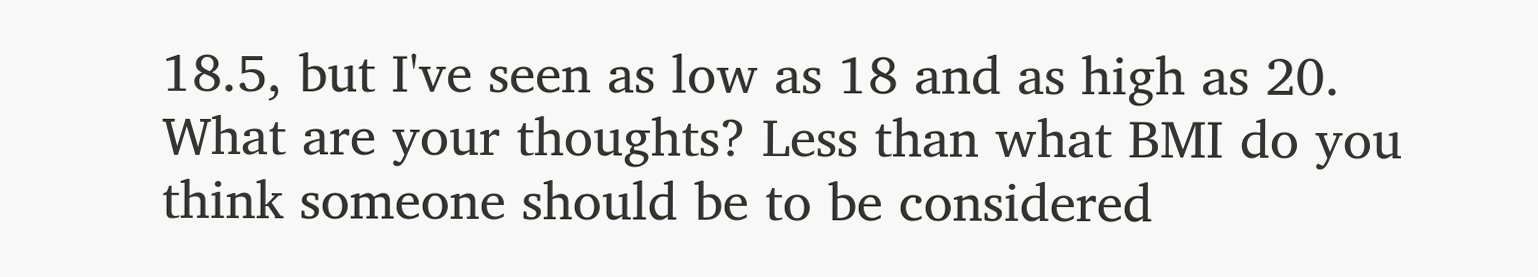18.5, but I've seen as low as 18 and as high as 20. What are your thoughts? Less than what BMI do you think someone should be to be considered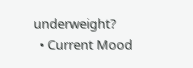underweight?
  • Current Mood